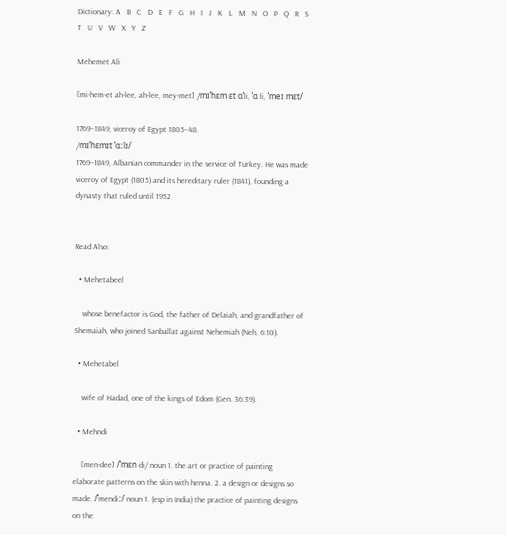Dictionary: A   B   C   D   E   F   G   H   I   J   K   L   M   N   O   P   Q   R   S   T   U   V   W   X   Y   Z

Mehemet Ali

[mi-hem-et ah-lee, ah-lee, mey-met] /mɪˈhɛm ɛt ɑˈli, ˈɑ li, ˈmeɪ mɛt/

1769–1849, viceroy of Egypt 1805–48.
/mɪˈhɛmɪt ˈɑːlɪ/
1769–1849, Albanian commander in the service of Turkey. He was made viceroy of Egypt (1805) and its hereditary ruler (1841), founding a dynasty that ruled until 1952


Read Also:

  • Mehetabeel

    whose benefactor is God, the father of Delaiah, and grandfather of Shemaiah, who joined Sanballat against Nehemiah (Neh. 6:10).

  • Mehetabel

    wife of Hadad, one of the kings of Edom (Gen. 36:39).

  • Mehndi

    [men-dee] /ˈmɛn di/ noun 1. the art or practice of painting elaborate patterns on the skin with henna. 2. a design or designs so made. /ˈmendiː/ noun 1. (esp in India) the practice of painting designs on the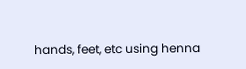hands, feet, etc using henna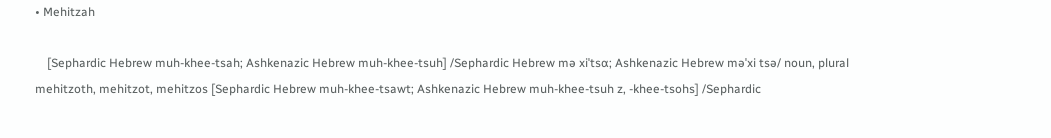• Mehitzah

    [Sephardic Hebrew muh-khee-tsah; Ashkenazic Hebrew muh-khee-tsuh] /Sephardic Hebrew mə xiˈtsɑ; Ashkenazic Hebrew məˈxi tsə/ noun, plural mehitzoth, mehitzot, mehitzos [Sephardic Hebrew muh-khee-tsawt; Ashkenazic Hebrew muh-khee-tsuh z, -khee-tsohs] /Sephardic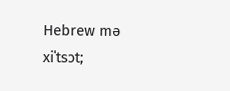Hebrew mə xiˈtsɔt;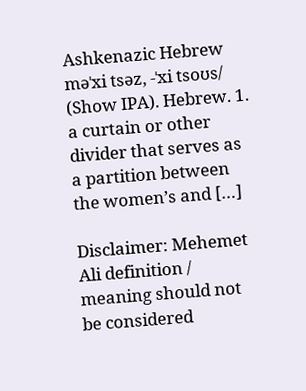Ashkenazic Hebrew məˈxi tsəz, -ˈxi tsoʊs/ (Show IPA). Hebrew. 1. a curtain or other divider that serves as a partition between the women’s and […]

Disclaimer: Mehemet Ali definition / meaning should not be considered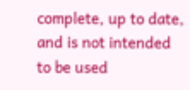complete, up to date, and is not intended to be used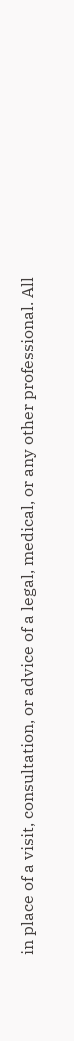in place of a visit, consultation, or advice of a legal, medical, or any other professional. All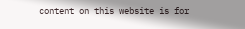content on this website is for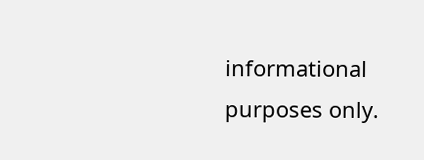informational purposes only.